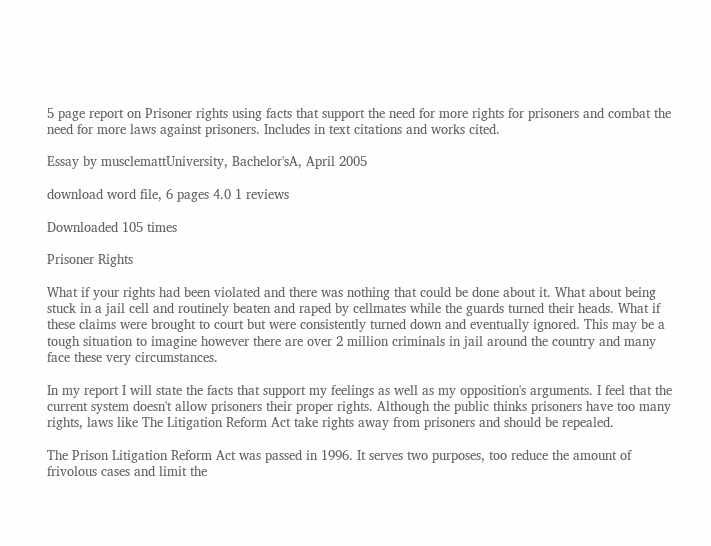5 page report on Prisoner rights using facts that support the need for more rights for prisoners and combat the need for more laws against prisoners. Includes in text citations and works cited.

Essay by musclemattUniversity, Bachelor'sA, April 2005

download word file, 6 pages 4.0 1 reviews

Downloaded 105 times

Prisoner Rights

What if your rights had been violated and there was nothing that could be done about it. What about being stuck in a jail cell and routinely beaten and raped by cellmates while the guards turned their heads. What if these claims were brought to court but were consistently turned down and eventually ignored. This may be a tough situation to imagine however there are over 2 million criminals in jail around the country and many face these very circumstances.

In my report I will state the facts that support my feelings as well as my opposition's arguments. I feel that the current system doesn't allow prisoners their proper rights. Although the public thinks prisoners have too many rights, laws like The Litigation Reform Act take rights away from prisoners and should be repealed.

The Prison Litigation Reform Act was passed in 1996. It serves two purposes, too reduce the amount of frivolous cases and limit the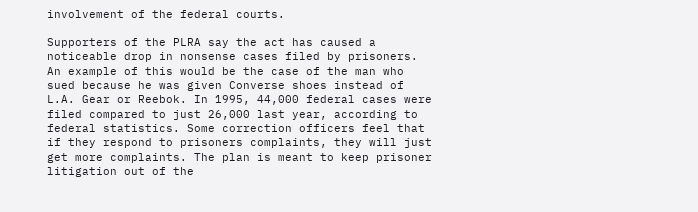involvement of the federal courts.

Supporters of the PLRA say the act has caused a noticeable drop in nonsense cases filed by prisoners. An example of this would be the case of the man who sued because he was given Converse shoes instead of L.A. Gear or Reebok. In 1995, 44,000 federal cases were filed compared to just 26,000 last year, according to federal statistics. Some correction officers feel that if they respond to prisoners complaints, they will just get more complaints. The plan is meant to keep prisoner litigation out of the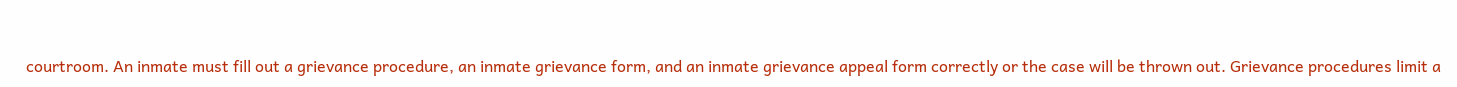courtroom. An inmate must fill out a grievance procedure, an inmate grievance form, and an inmate grievance appeal form correctly or the case will be thrown out. Grievance procedures limit a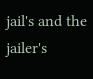jail's and the jailer's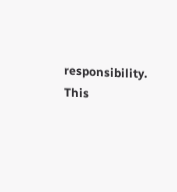responsibility. This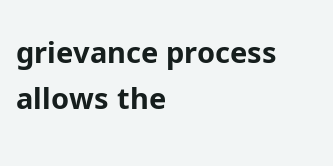grievance process allows the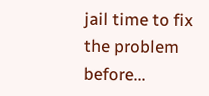jail time to fix the problem before...